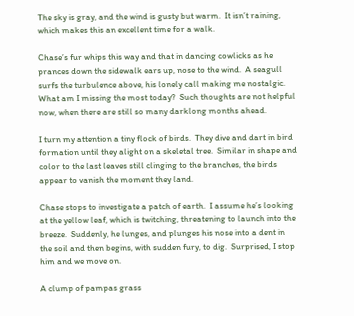The sky is gray, and the wind is gusty but warm.  It isn’t raining, which makes this an excellent time for a walk.

Chase’s fur whips this way and that in dancing cowlicks as he prances down the sidewalk ears up, nose to the wind.  A seagull surfs the turbulence above, his lonely call making me nostalgic.  What am I missing the most today?  Such thoughts are not helpful now, when there are still so many darklong months ahead.

I turn my attention a tiny flock of birds.  They dive and dart in bird formation until they alight on a skeletal tree.  Similar in shape and color to the last leaves still clinging to the branches, the birds appear to vanish the moment they land.

Chase stops to investigate a patch of earth.  I assume he’s looking at the yellow leaf, which is twitching, threatening to launch into the breeze.  Suddenly, he lunges, and plunges his nose into a dent in the soil and then begins, with sudden fury, to dig.  Surprised, I stop him and we move on.

A clump of pampas grass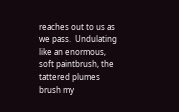reaches out to us as we pass.  Undulating like an enormous, soft paintbrush, the tattered plumes brush my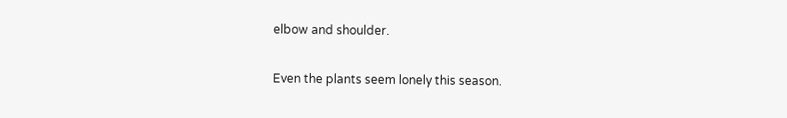elbow and shoulder.

Even the plants seem lonely this season.